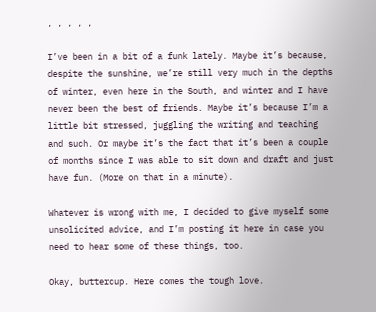, , , , ,

I’ve been in a bit of a funk lately. Maybe it’s because, despite the sunshine, we’re still very much in the depths of winter, even here in the South, and winter and I have never been the best of friends. Maybe it’s because I’m a little bit stressed, juggling the writing and teaching and such. Or maybe it’s the fact that it’s been a couple of months since I was able to sit down and draft and just have fun. (More on that in a minute).

Whatever is wrong with me, I decided to give myself some unsolicited advice, and I’m posting it here in case you need to hear some of these things, too.

Okay, buttercup. Here comes the tough love.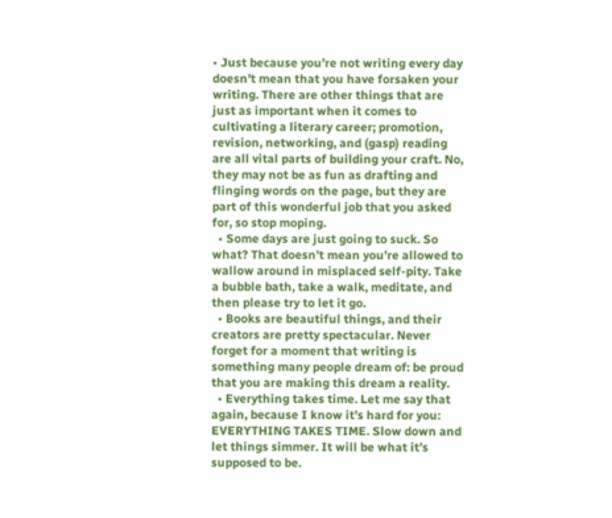• Just because you’re not writing every day doesn’t mean that you have forsaken your writing. There are other things that are just as important when it comes to cultivating a literary career; promotion, revision, networking, and (gasp) reading are all vital parts of building your craft. No, they may not be as fun as drafting and flinging words on the page, but they are part of this wonderful job that you asked for, so stop moping.
  • Some days are just going to suck. So what? That doesn’t mean you’re allowed to wallow around in misplaced self-pity. Take a bubble bath, take a walk, meditate, and then please try to let it go.
  • Books are beautiful things, and their creators are pretty spectacular. Never forget for a moment that writing is something many people dream of: be proud that you are making this dream a reality.
  • Everything takes time. Let me say that again, because I know it’s hard for you: EVERYTHING TAKES TIME. Slow down and let things simmer. It will be what it’s supposed to be.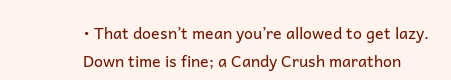• That doesn’t mean you’re allowed to get lazy. Down time is fine; a Candy Crush marathon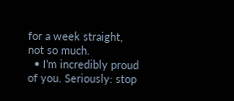for a week straight, not so much.
  • I’m incredibly proud of you. Seriously: stop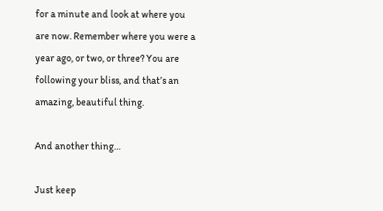for a minute and look at where you are now. Remember where you were a year ago, or two, or three? You are following your bliss, and that’s an amazing, beautiful thing.

And another thing…

Just keep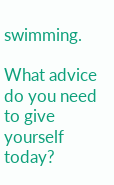swimming.

What advice do you need to give yourself today?